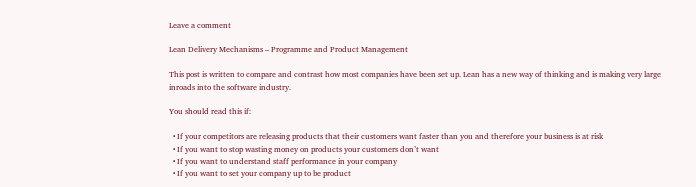Leave a comment

Lean Delivery Mechanisms – Programme and Product Management

This post is written to compare and contrast how most companies have been set up. Lean has a new way of thinking and is making very large inroads into the software industry.

You should read this if:

  • If your competitors are releasing products that their customers want faster than you and therefore your business is at risk
  • If you want to stop wasting money on products your customers don’t want
  • If you want to understand staff performance in your company
  • If you want to set your company up to be product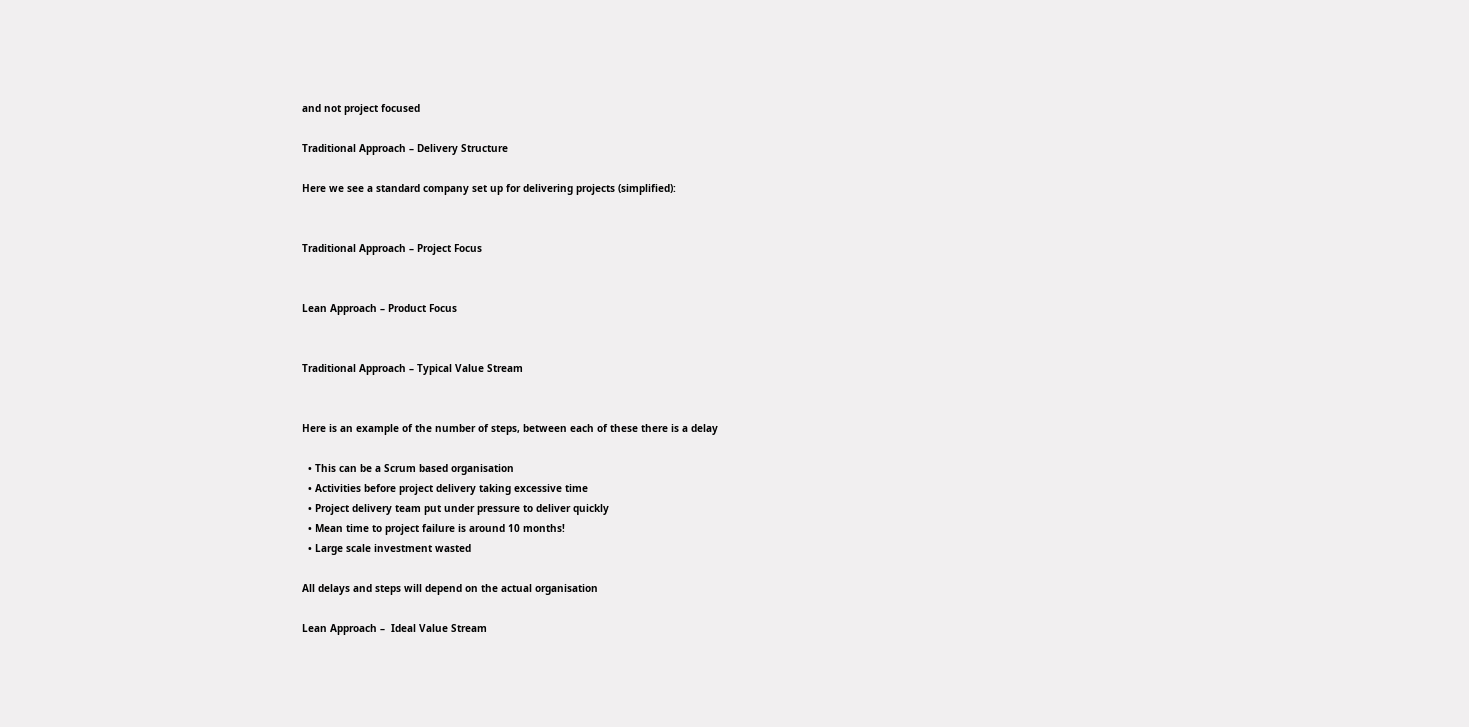and not project focused

Traditional Approach – Delivery Structure

Here we see a standard company set up for delivering projects (simplified):


Traditional Approach – Project Focus


Lean Approach – Product Focus


Traditional Approach – Typical Value Stream


Here is an example of the number of steps, between each of these there is a delay

  • This can be a Scrum based organisation
  • Activities before project delivery taking excessive time
  • Project delivery team put under pressure to deliver quickly
  • Mean time to project failure is around 10 months!
  • Large scale investment wasted

All delays and steps will depend on the actual organisation

Lean Approach –  Ideal Value Stream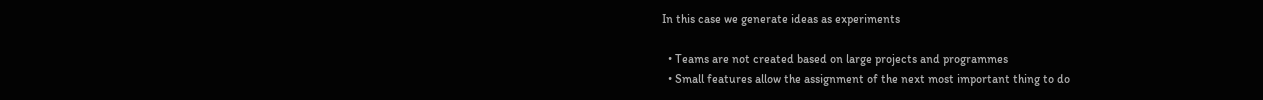In this case we generate ideas as experiments

  • Teams are not created based on large projects and programmes
  • Small features allow the assignment of the next most important thing to do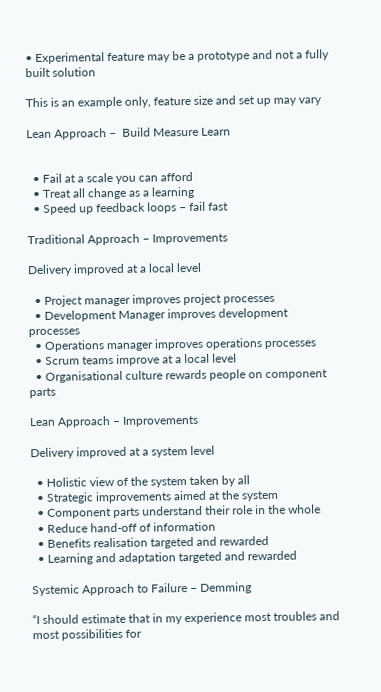• Experimental feature may be a prototype and not a fully built solution

This is an example only, feature size and set up may vary

Lean Approach –  Build Measure Learn


  • Fail at a scale you can afford
  • Treat all change as a learning
  • Speed up feedback loops – fail fast

Traditional Approach – Improvements

Delivery improved at a local level

  • Project manager improves project processes
  • Development Manager improves development processes
  • Operations manager improves operations processes
  • Scrum teams improve at a local level
  • Organisational culture rewards people on component parts

Lean Approach – Improvements

Delivery improved at a system level

  • Holistic view of the system taken by all
  • Strategic improvements aimed at the system
  • Component parts understand their role in the whole
  • Reduce hand-off of information
  • Benefits realisation targeted and rewarded
  • Learning and adaptation targeted and rewarded

Systemic Approach to Failure – Demming

“I should estimate that in my experience most troubles and most possibilities for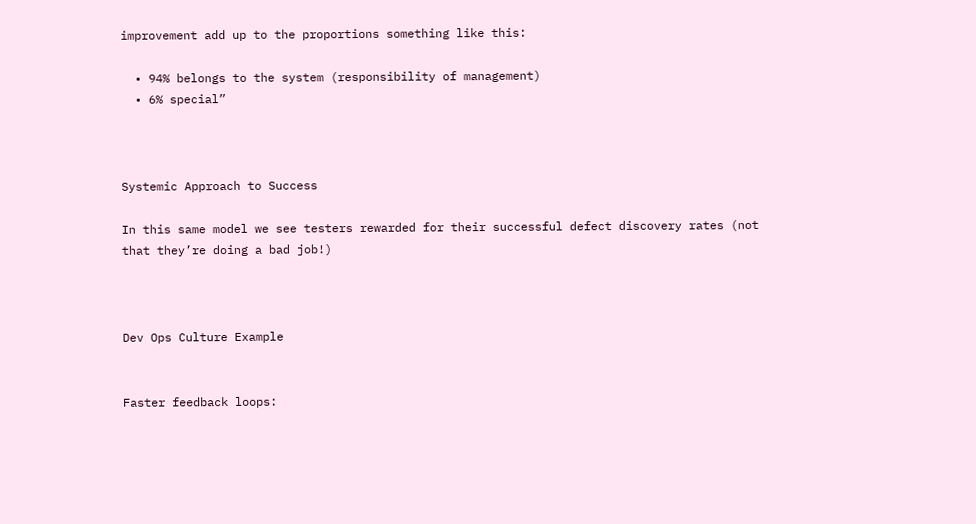improvement add up to the proportions something like this:

  • 94% belongs to the system (responsibility of management)
  • 6% special”



Systemic Approach to Success

In this same model we see testers rewarded for their successful defect discovery rates (not that they’re doing a bad job!)



Dev Ops Culture Example


Faster feedback loops: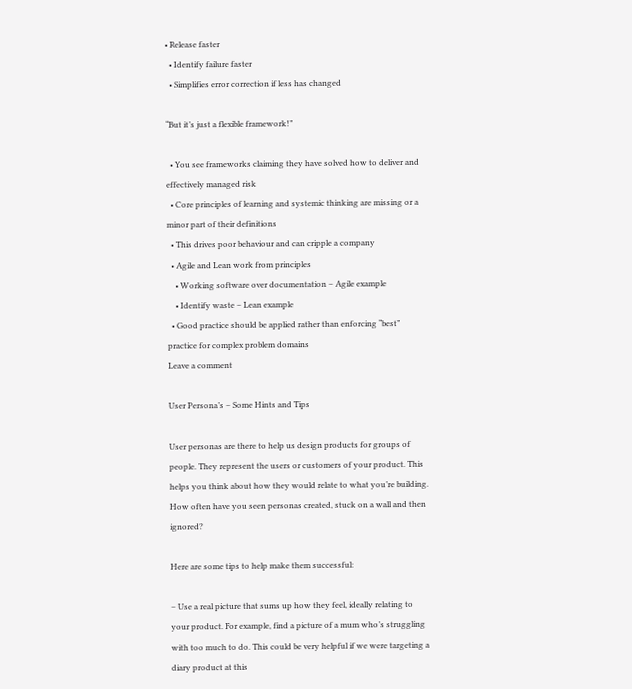• Release faster
  • Identify failure faster
  • Simplifies error correction if less has changed

“But it’s just a flexible framework!”

  • You see frameworks claiming they have solved how to deliver and effectively managed risk
  • Core principles of learning and systemic thinking are missing or a minor part of their definitions
  • This drives poor behaviour and can cripple a company
  • Agile and Lean work from principles
    • Working software over documentation – Agile example
    • Identify waste – Lean example
  • Good practice should be applied rather than enforcing “best” practice for complex problem domains
Leave a comment

User Persona’s – Some Hints and Tips

User personas are there to help us design products for groups of people. They represent the users or customers of your product. This helps you think about how they would relate to what you’re building. How often have you seen personas created, stuck on a wall and then ignored?

Here are some tips to help make them successful:

– Use a real picture that sums up how they feel, ideally relating to your product. For example, find a picture of a mum who’s struggling with too much to do. This could be very helpful if we were targeting a diary product at this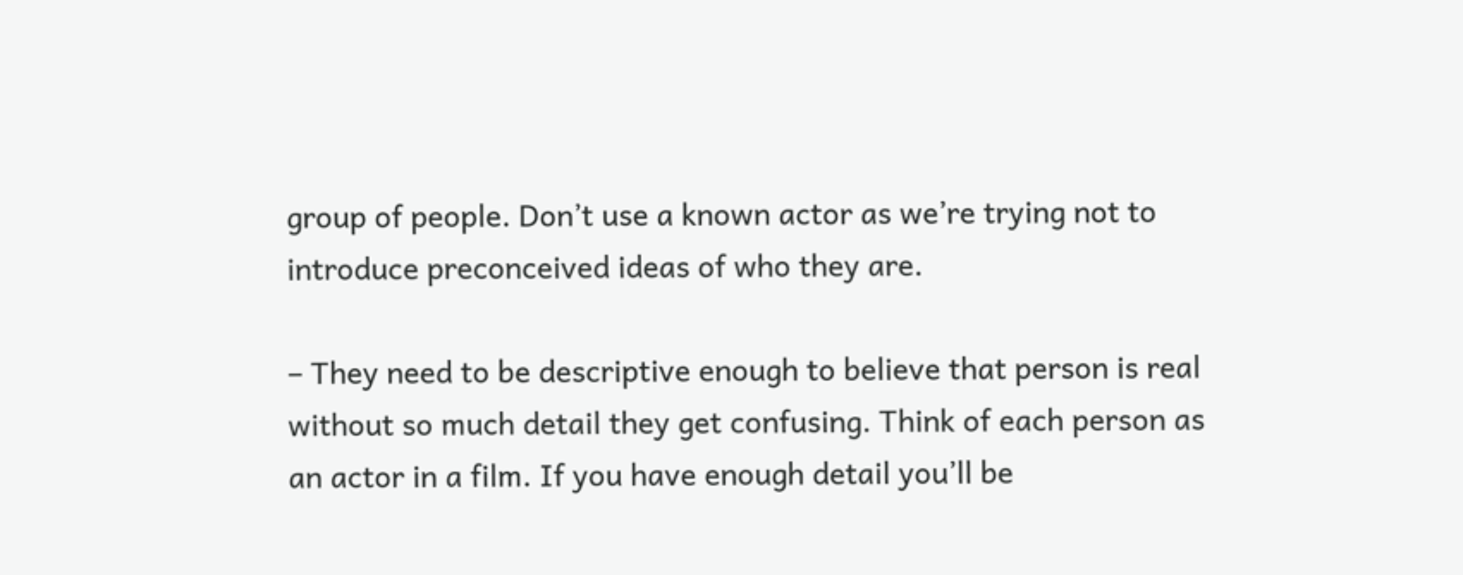group of people. Don’t use a known actor as we’re trying not to introduce preconceived ideas of who they are.

– They need to be descriptive enough to believe that person is real without so much detail they get confusing. Think of each person as an actor in a film. If you have enough detail you’ll be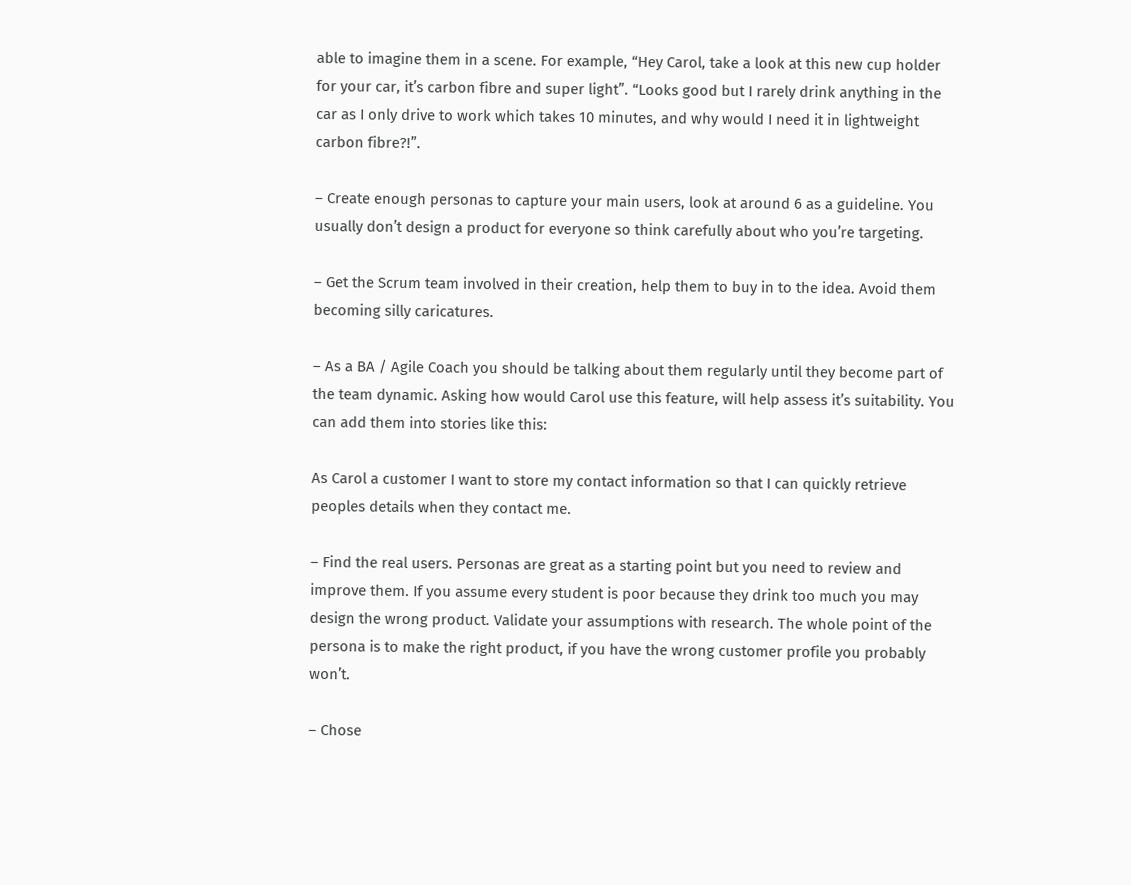able to imagine them in a scene. For example, “Hey Carol, take a look at this new cup holder for your car, it’s carbon fibre and super light”. “Looks good but I rarely drink anything in the car as I only drive to work which takes 10 minutes, and why would I need it in lightweight carbon fibre?!”.

– Create enough personas to capture your main users, look at around 6 as a guideline. You usually don’t design a product for everyone so think carefully about who you’re targeting.

– Get the Scrum team involved in their creation, help them to buy in to the idea. Avoid them becoming silly caricatures.

– As a BA / Agile Coach you should be talking about them regularly until they become part of the team dynamic. Asking how would Carol use this feature, will help assess it’s suitability. You can add them into stories like this:

As Carol a customer I want to store my contact information so that I can quickly retrieve peoples details when they contact me.

– Find the real users. Personas are great as a starting point but you need to review and improve them. If you assume every student is poor because they drink too much you may design the wrong product. Validate your assumptions with research. The whole point of the persona is to make the right product, if you have the wrong customer profile you probably won’t.

– Chose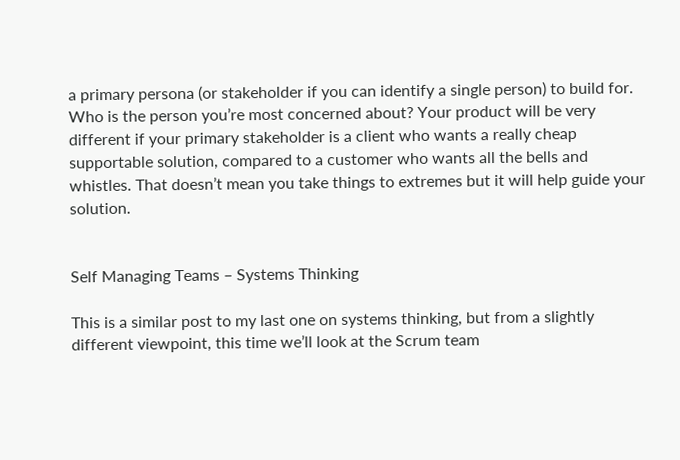a primary persona (or stakeholder if you can identify a single person) to build for. Who is the person you’re most concerned about? Your product will be very different if your primary stakeholder is a client who wants a really cheap supportable solution, compared to a customer who wants all the bells and whistles. That doesn’t mean you take things to extremes but it will help guide your solution.


Self Managing Teams – Systems Thinking

This is a similar post to my last one on systems thinking, but from a slightly different viewpoint, this time we’ll look at the Scrum team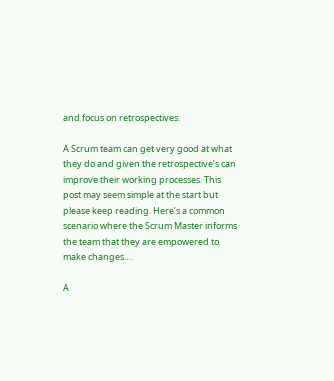and focus on retrospectives.

A Scrum team can get very good at what they do and given the retrospective’s can improve their working processes. This post may seem simple at the start but please keep reading. Here’s a common scenario where the Scrum Master informs the team that they are empowered to make changes….

A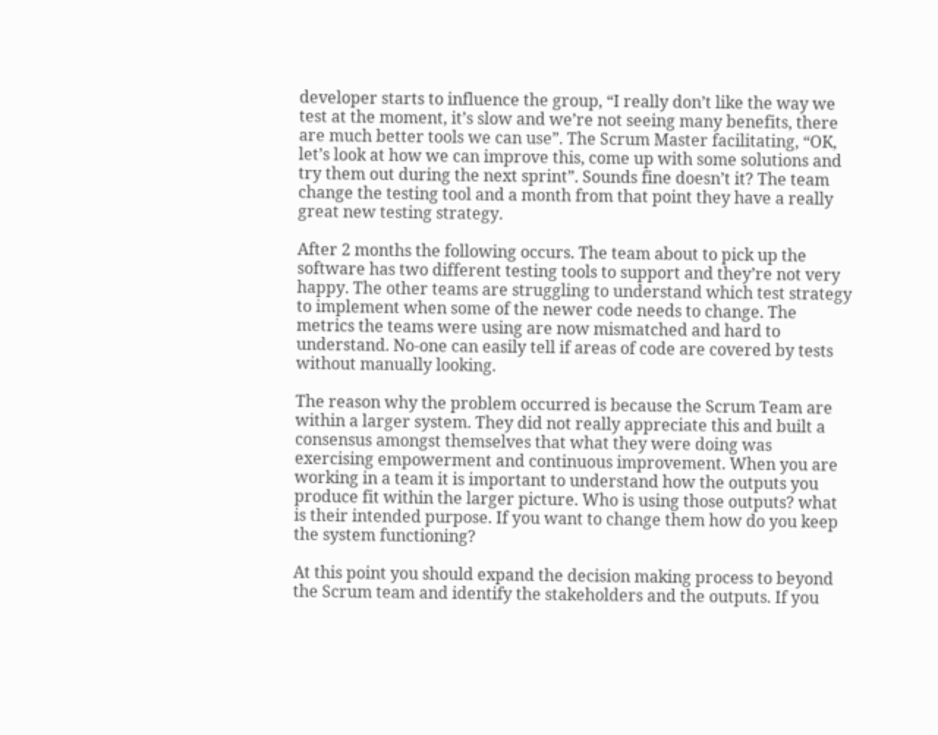developer starts to influence the group, “I really don’t like the way we test at the moment, it’s slow and we’re not seeing many benefits, there are much better tools we can use”. The Scrum Master facilitating, “OK, let’s look at how we can improve this, come up with some solutions and try them out during the next sprint”. Sounds fine doesn’t it? The team change the testing tool and a month from that point they have a really great new testing strategy.

After 2 months the following occurs. The team about to pick up the software has two different testing tools to support and they’re not very happy. The other teams are struggling to understand which test strategy to implement when some of the newer code needs to change. The metrics the teams were using are now mismatched and hard to understand. No-one can easily tell if areas of code are covered by tests without manually looking.

The reason why the problem occurred is because the Scrum Team are within a larger system. They did not really appreciate this and built a consensus amongst themselves that what they were doing was exercising empowerment and continuous improvement. When you are working in a team it is important to understand how the outputs you produce fit within the larger picture. Who is using those outputs? what is their intended purpose. If you want to change them how do you keep the system functioning?

At this point you should expand the decision making process to beyond the Scrum team and identify the stakeholders and the outputs. If you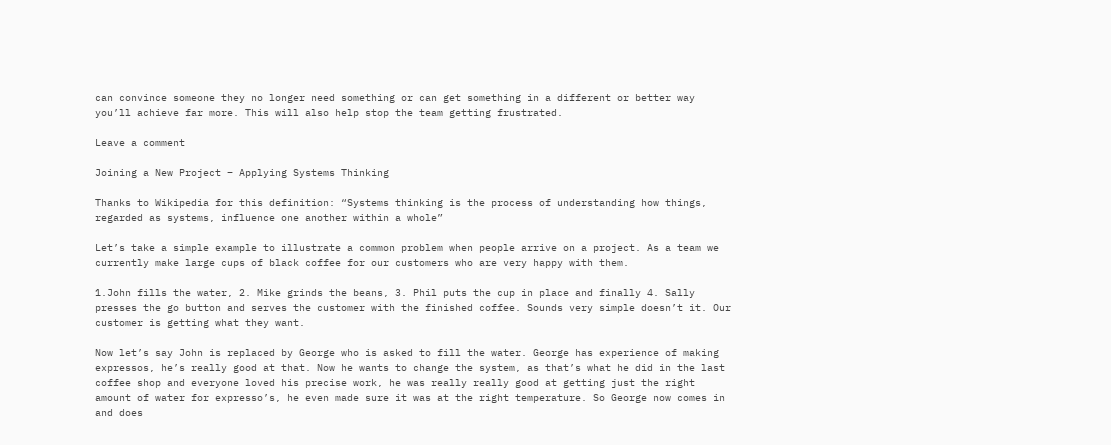can convince someone they no longer need something or can get something in a different or better way you’ll achieve far more. This will also help stop the team getting frustrated.

Leave a comment

Joining a New Project – Applying Systems Thinking

Thanks to Wikipedia for this definition: “Systems thinking is the process of understanding how things, regarded as systems, influence one another within a whole”

Let’s take a simple example to illustrate a common problem when people arrive on a project. As a team we currently make large cups of black coffee for our customers who are very happy with them.

1.John fills the water, 2. Mike grinds the beans, 3. Phil puts the cup in place and finally 4. Sally presses the go button and serves the customer with the finished coffee. Sounds very simple doesn’t it. Our customer is getting what they want.

Now let’s say John is replaced by George who is asked to fill the water. George has experience of making expressos, he’s really good at that. Now he wants to change the system, as that’s what he did in the last coffee shop and everyone loved his precise work, he was really really good at getting just the right amount of water for expresso’s, he even made sure it was at the right temperature. So George now comes in and does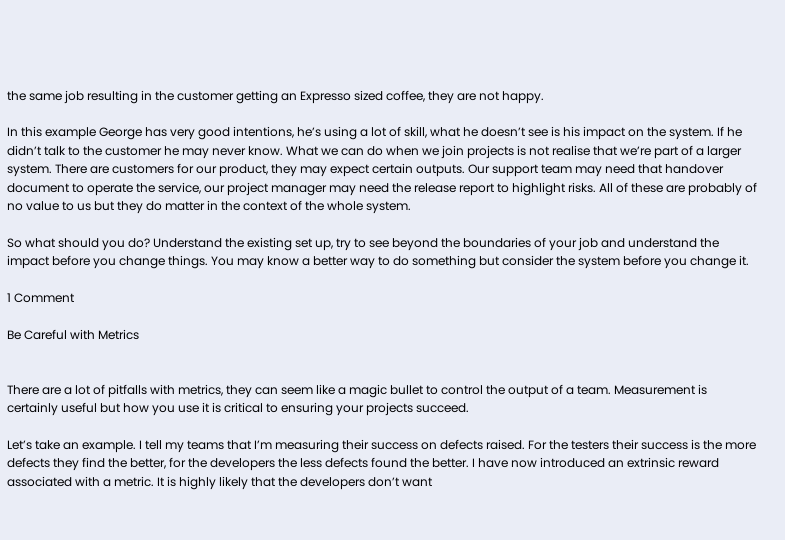the same job resulting in the customer getting an Expresso sized coffee, they are not happy.

In this example George has very good intentions, he’s using a lot of skill, what he doesn’t see is his impact on the system. If he didn’t talk to the customer he may never know. What we can do when we join projects is not realise that we’re part of a larger system. There are customers for our product, they may expect certain outputs. Our support team may need that handover document to operate the service, our project manager may need the release report to highlight risks. All of these are probably of no value to us but they do matter in the context of the whole system.

So what should you do? Understand the existing set up, try to see beyond the boundaries of your job and understand the impact before you change things. You may know a better way to do something but consider the system before you change it.

1 Comment

Be Careful with Metrics


There are a lot of pitfalls with metrics, they can seem like a magic bullet to control the output of a team. Measurement is certainly useful but how you use it is critical to ensuring your projects succeed.

Let’s take an example. I tell my teams that I’m measuring their success on defects raised. For the testers their success is the more defects they find the better, for the developers the less defects found the better. I have now introduced an extrinsic reward associated with a metric. It is highly likely that the developers don’t want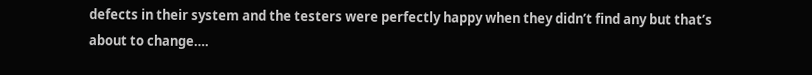defects in their system and the testers were perfectly happy when they didn’t find any but that’s about to change….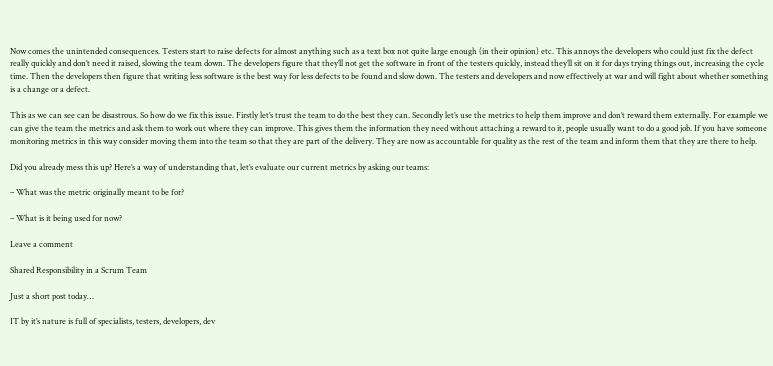Now comes the unintended consequences. Testers start to raise defects for almost anything such as a text box not quite large enough (in their opinion) etc. This annoys the developers who could just fix the defect really quickly and don’t need it raised, slowing the team down. The developers figure that they’ll not get the software in front of the testers quickly, instead they’ll sit on it for days trying things out, increasing the cycle time. Then the developers then figure that writing less software is the best way for less defects to be found and slow down. The testers and developers and now effectively at war and will fight about whether something is a change or a defect.

This as we can see can be disastrous. So how do we fix this issue. Firstly let’s trust the team to do the best they can. Secondly let’s use the metrics to help them improve and don’t reward them externally. For example we can give the team the metrics and ask them to work out where they can improve. This gives them the information they need without attaching a reward to it, people usually want to do a good job. If you have someone monitoring metrics in this way consider moving them into the team so that they are part of the delivery. They are now as accountable for quality as the rest of the team and inform them that they are there to help.

Did you already mess this up? Here’s a way of understanding that, let’s evaluate our current metrics by asking our teams:

– What was the metric originally meant to be for?

– What is it being used for now?

Leave a comment

Shared Responsibility in a Scrum Team

Just a short post today…

IT by it’s nature is full of specialists, testers, developers, dev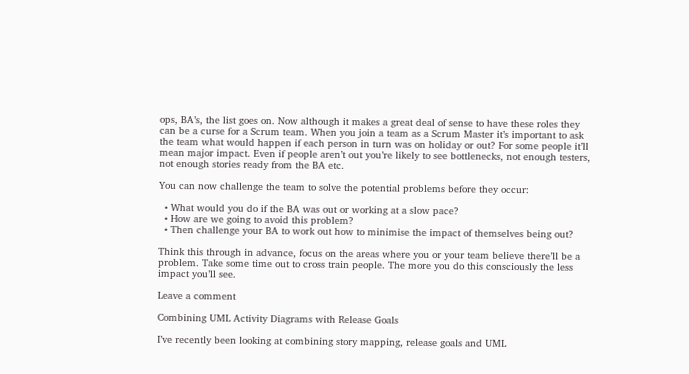ops, BA’s, the list goes on. Now although it makes a great deal of sense to have these roles they can be a curse for a Scrum team. When you join a team as a Scrum Master it’s important to ask the team what would happen if each person in turn was on holiday or out? For some people it’ll mean major impact. Even if people aren’t out you’re likely to see bottlenecks, not enough testers, not enough stories ready from the BA etc.

You can now challenge the team to solve the potential problems before they occur:

  • What would you do if the BA was out or working at a slow pace?
  • How are we going to avoid this problem?
  • Then challenge your BA to work out how to minimise the impact of themselves being out?

Think this through in advance, focus on the areas where you or your team believe there’ll be a problem. Take some time out to cross train people. The more you do this consciously the less impact you’ll see.

Leave a comment

Combining UML Activity Diagrams with Release Goals

I’ve recently been looking at combining story mapping, release goals and UML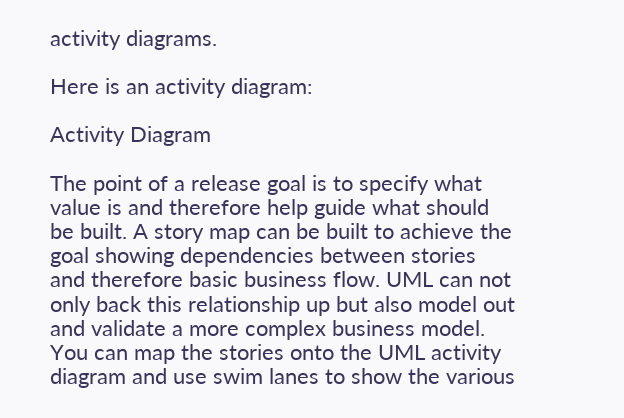activity diagrams.

Here is an activity diagram:

Activity Diagram

The point of a release goal is to specify what value is and therefore help guide what should be built. A story map can be built to achieve the goal showing dependencies between stories and therefore basic business flow. UML can not only back this relationship up but also model out and validate a more complex business model. You can map the stories onto the UML activity diagram and use swim lanes to show the various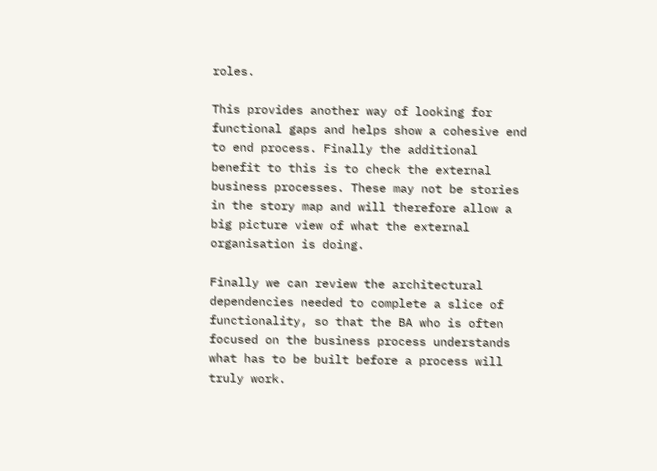roles.

This provides another way of looking for functional gaps and helps show a cohesive end to end process. Finally the additional benefit to this is to check the external business processes. These may not be stories in the story map and will therefore allow a big picture view of what the external organisation is doing.

Finally we can review the architectural dependencies needed to complete a slice of functionality, so that the BA who is often focused on the business process understands what has to be built before a process will truly work.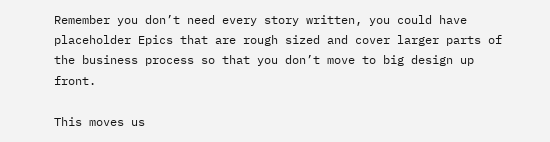Remember you don’t need every story written, you could have placeholder Epics that are rough sized and cover larger parts of the business process so that you don’t move to big design up front.

This moves us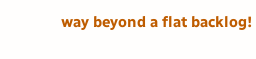way beyond a flat backlog!